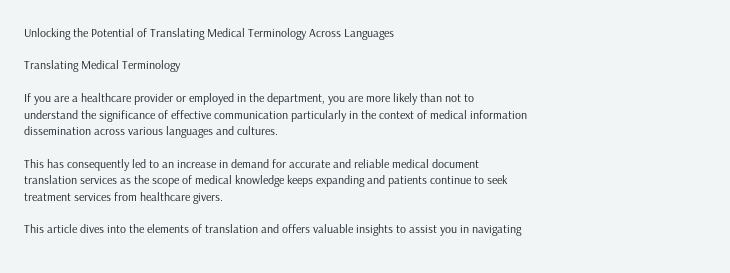Unlocking the Potential of Translating Medical Terminology Across Languages

Translating Medical Terminology

If you are a healthcare provider or employed in the department, you are more likely than not to understand the significance of effective communication particularly in the context of medical information dissemination across various languages and cultures.

This has consequently led to an increase in demand for accurate and reliable medical document translation services as the scope of medical knowledge keeps expanding and patients continue to seek treatment services from healthcare givers.

This article dives into the elements of translation and offers valuable insights to assist you in navigating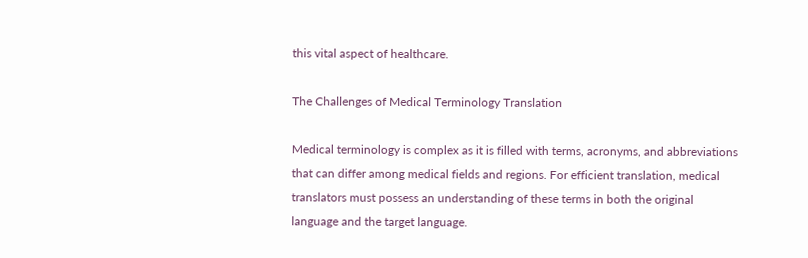this vital aspect of healthcare.

The Challenges of Medical Terminology Translation

Medical terminology is complex as it is filled with terms, acronyms, and abbreviations that can differ among medical fields and regions. For efficient translation, medical translators must possess an understanding of these terms in both the original language and the target language.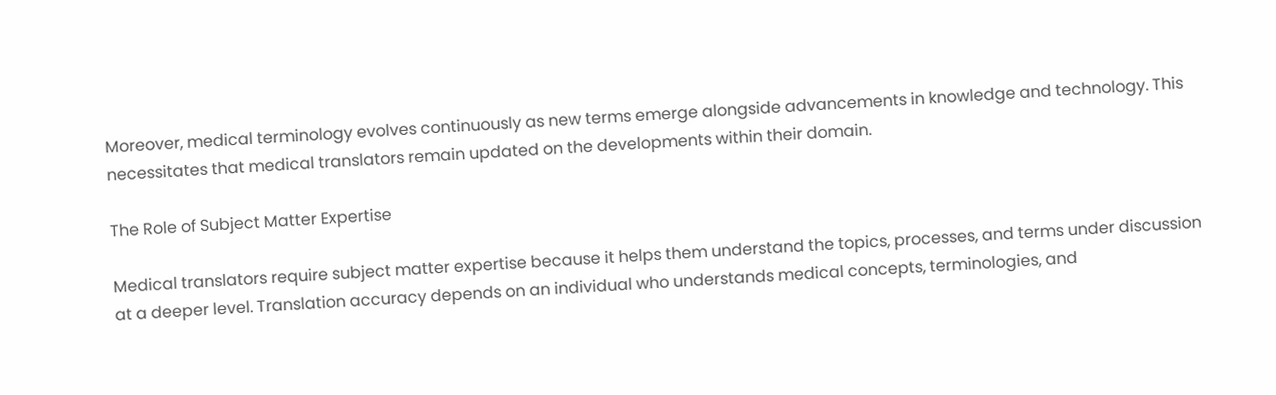Moreover, medical terminology evolves continuously as new terms emerge alongside advancements in knowledge and technology. This necessitates that medical translators remain updated on the developments within their domain.

The Role of Subject Matter Expertise

Medical translators require subject matter expertise because it helps them understand the topics, processes, and terms under discussion at a deeper level. Translation accuracy depends on an individual who understands medical concepts, terminologies, and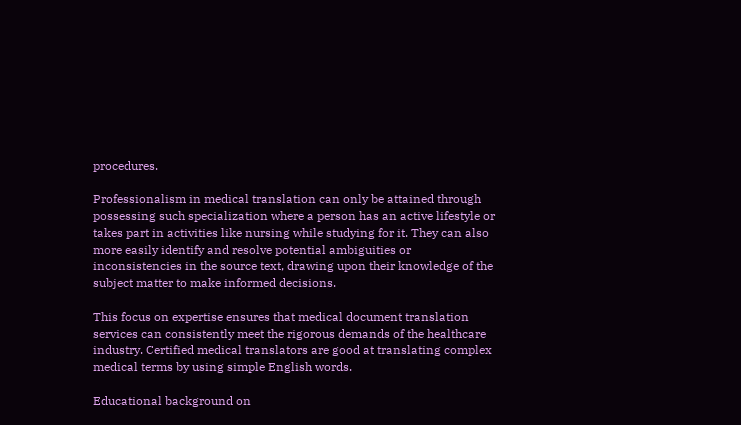procedures.

Professionalism in medical translation can only be attained through possessing such specialization where a person has an active lifestyle or takes part in activities like nursing while studying for it. They can also more easily identify and resolve potential ambiguities or inconsistencies in the source text, drawing upon their knowledge of the subject matter to make informed decisions.

This focus on expertise ensures that medical document translation services can consistently meet the rigorous demands of the healthcare industry. Certified medical translators are good at translating complex medical terms by using simple English words.

Educational background on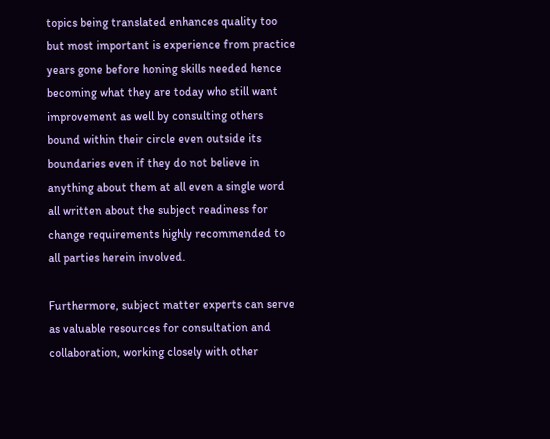topics being translated enhances quality too but most important is experience from practice years gone before honing skills needed hence becoming what they are today who still want improvement as well by consulting others bound within their circle even outside its boundaries even if they do not believe in anything about them at all even a single word all written about the subject readiness for change requirements highly recommended to all parties herein involved.

Furthermore, subject matter experts can serve as valuable resources for consultation and collaboration, working closely with other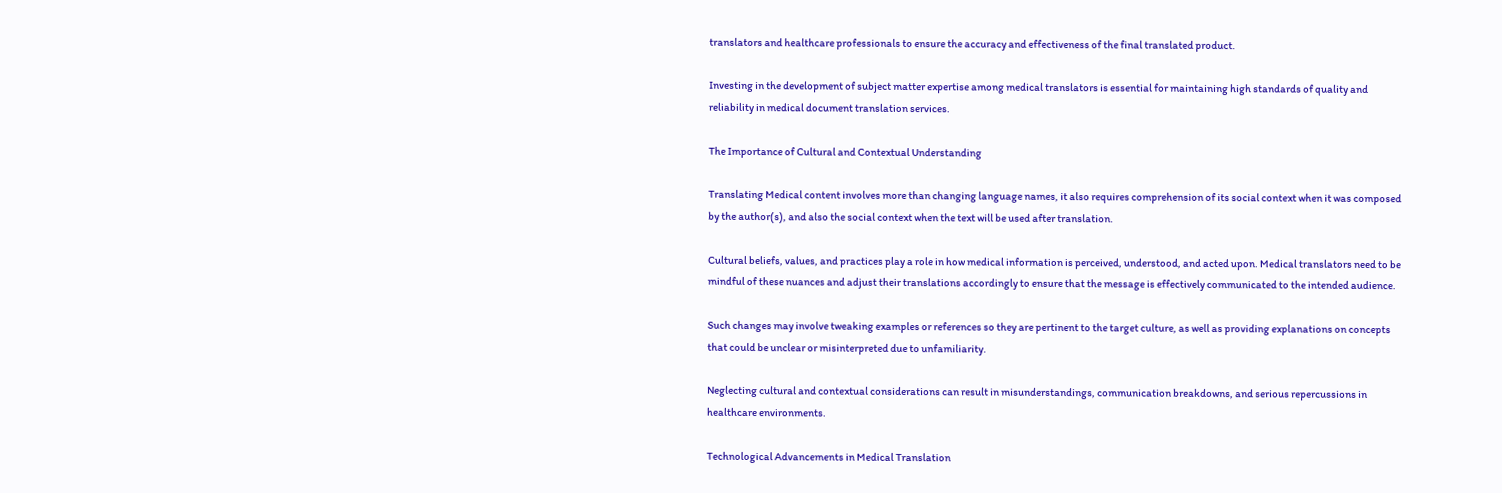translators and healthcare professionals to ensure the accuracy and effectiveness of the final translated product.

Investing in the development of subject matter expertise among medical translators is essential for maintaining high standards of quality and reliability in medical document translation services.

The Importance of Cultural and Contextual Understanding

Translating Medical content involves more than changing language names, it also requires comprehension of its social context when it was composed by the author(s), and also the social context when the text will be used after translation.

Cultural beliefs, values, and practices play a role in how medical information is perceived, understood, and acted upon. Medical translators need to be mindful of these nuances and adjust their translations accordingly to ensure that the message is effectively communicated to the intended audience.

Such changes may involve tweaking examples or references so they are pertinent to the target culture, as well as providing explanations on concepts that could be unclear or misinterpreted due to unfamiliarity.

Neglecting cultural and contextual considerations can result in misunderstandings, communication breakdowns, and serious repercussions in healthcare environments.

Technological Advancements in Medical Translation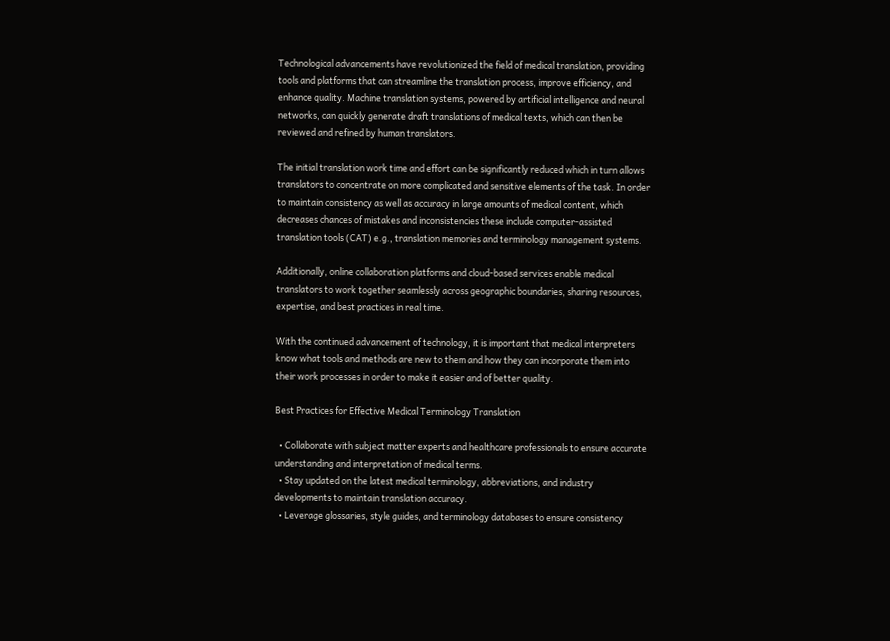Technological advancements have revolutionized the field of medical translation, providing tools and platforms that can streamline the translation process, improve efficiency, and enhance quality. Machine translation systems, powered by artificial intelligence and neural networks, can quickly generate draft translations of medical texts, which can then be reviewed and refined by human translators.

The initial translation work time and effort can be significantly reduced which in turn allows translators to concentrate on more complicated and sensitive elements of the task. In order to maintain consistency as well as accuracy in large amounts of medical content, which decreases chances of mistakes and inconsistencies these include computer-assisted translation tools (CAT) e.g., translation memories and terminology management systems.

Additionally, online collaboration platforms and cloud-based services enable medical translators to work together seamlessly across geographic boundaries, sharing resources, expertise, and best practices in real time.

With the continued advancement of technology, it is important that medical interpreters know what tools and methods are new to them and how they can incorporate them into their work processes in order to make it easier and of better quality.

Best Practices for Effective Medical Terminology Translation

  • Collaborate with subject matter experts and healthcare professionals to ensure accurate understanding and interpretation of medical terms.
  • Stay updated on the latest medical terminology, abbreviations, and industry developments to maintain translation accuracy.
  • Leverage glossaries, style guides, and terminology databases to ensure consistency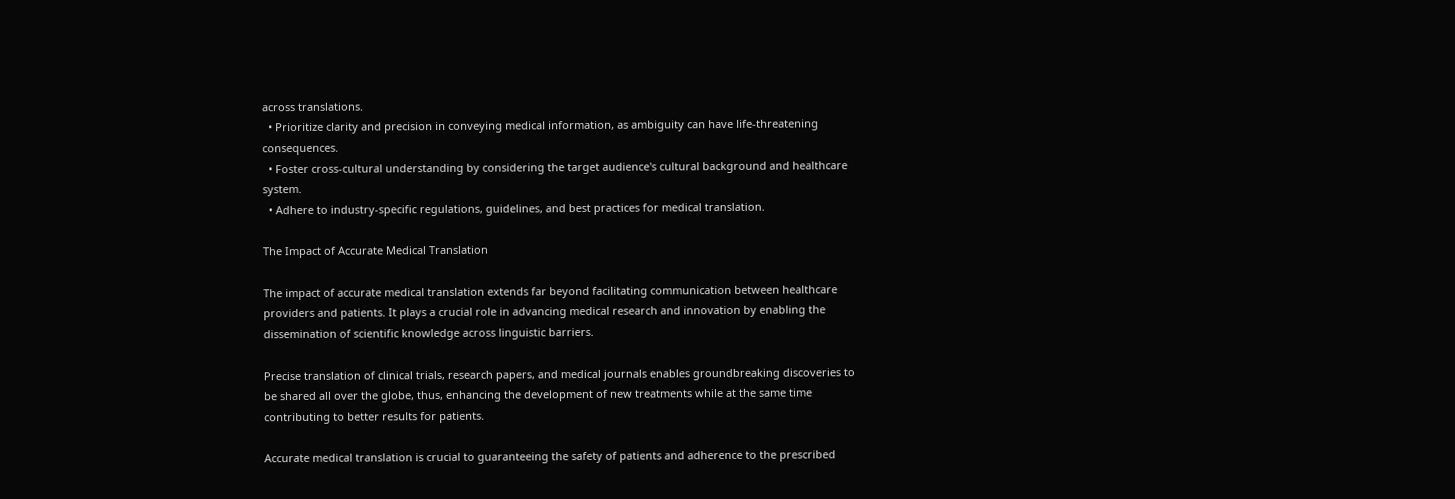across translations.
  • Prioritize clarity and precision in conveying medical information, as ambiguity can have life-threatening consequences.
  • Foster cross-cultural understanding by considering the target audience's cultural background and healthcare system.
  • Adhere to industry-specific regulations, guidelines, and best practices for medical translation.

The Impact of Accurate Medical Translation

The impact of accurate medical translation extends far beyond facilitating communication between healthcare providers and patients. It plays a crucial role in advancing medical research and innovation by enabling the dissemination of scientific knowledge across linguistic barriers.

Precise translation of clinical trials, research papers, and medical journals enables groundbreaking discoveries to be shared all over the globe, thus, enhancing the development of new treatments while at the same time contributing to better results for patients.

Accurate medical translation is crucial to guaranteeing the safety of patients and adherence to the prescribed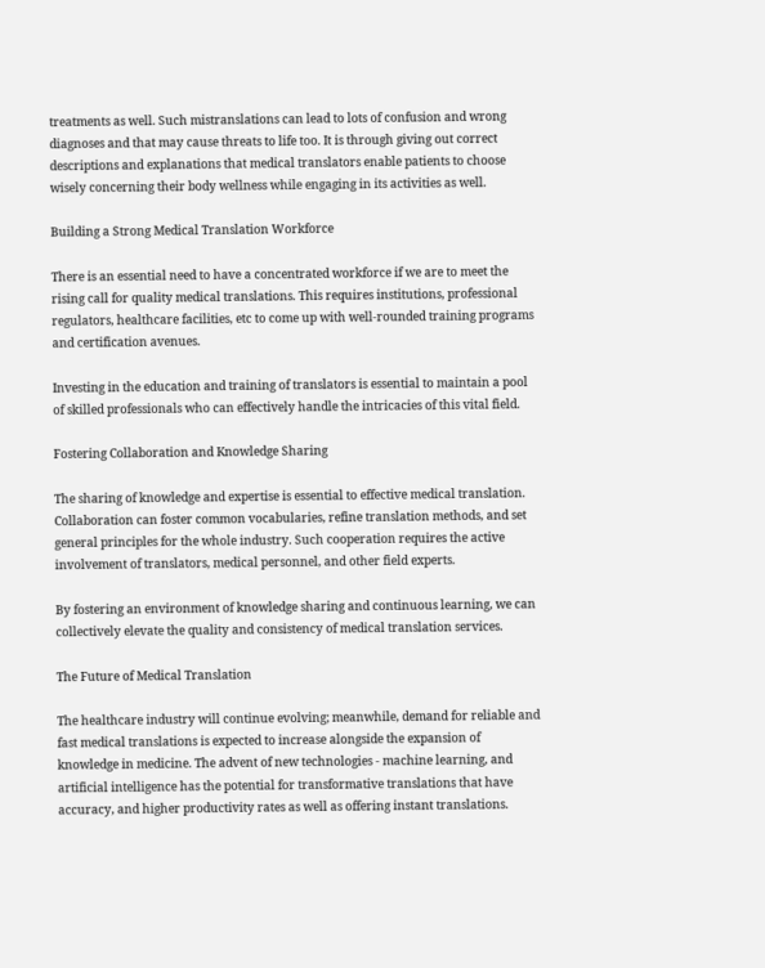treatments as well. Such mistranslations can lead to lots of confusion and wrong diagnoses and that may cause threats to life too. It is through giving out correct descriptions and explanations that medical translators enable patients to choose wisely concerning their body wellness while engaging in its activities as well.

Building a Strong Medical Translation Workforce

There is an essential need to have a concentrated workforce if we are to meet the rising call for quality medical translations. This requires institutions, professional regulators, healthcare facilities, etc to come up with well-rounded training programs and certification avenues.

Investing in the education and training of translators is essential to maintain a pool of skilled professionals who can effectively handle the intricacies of this vital field.

Fostering Collaboration and Knowledge Sharing

The sharing of knowledge and expertise is essential to effective medical translation. Collaboration can foster common vocabularies, refine translation methods, and set general principles for the whole industry. Such cooperation requires the active involvement of translators, medical personnel, and other field experts.

By fostering an environment of knowledge sharing and continuous learning, we can collectively elevate the quality and consistency of medical translation services.

The Future of Medical Translation

The healthcare industry will continue evolving; meanwhile, demand for reliable and fast medical translations is expected to increase alongside the expansion of knowledge in medicine. The advent of new technologies - machine learning, and artificial intelligence has the potential for transformative translations that have accuracy, and higher productivity rates as well as offering instant translations.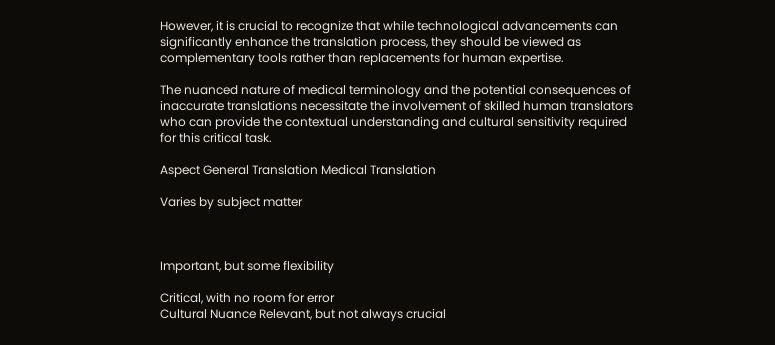However, it is crucial to recognize that while technological advancements can significantly enhance the translation process, they should be viewed as complementary tools rather than replacements for human expertise.

The nuanced nature of medical terminology and the potential consequences of inaccurate translations necessitate the involvement of skilled human translators who can provide the contextual understanding and cultural sensitivity required for this critical task.

Aspect General Translation Medical Translation

Varies by subject matter



Important, but some flexibility

Critical, with no room for error
Cultural Nuance Relevant, but not always crucial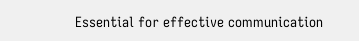Essential for effective communication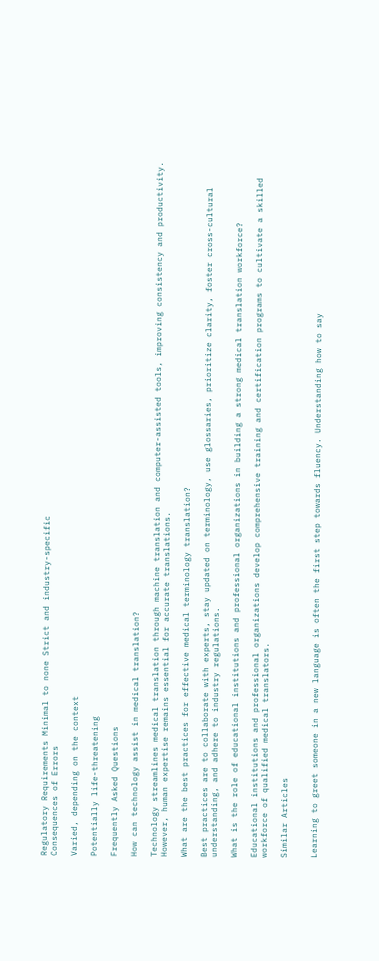Regulatory Requirements Minimal to none Strict and industry-specific
Consequences of Errors

Varied, depending on the context

Potentially life-threatening

Frequently Asked Questions

How can technology assist in medical translation?

Technology streamlines medical translation through machine translation and computer-assisted tools, improving consistency and productivity. However, human expertise remains essential for accurate translations.

What are the best practices for effective medical terminology translation?

Best practices are to collaborate with experts, stay updated on terminology, use glossaries, prioritize clarity, foster cross-cultural understanding, and adhere to industry regulations.

What is the role of educational institutions and professional organizations in building a strong medical translation workforce?

Educational institutions and professional organizations develop comprehensive training and certification programs to cultivate a skilled workforce of qualified medical translators.

Similar Articles


Learning to greet someone in a new language is often the first step towards fluency. Understanding how to say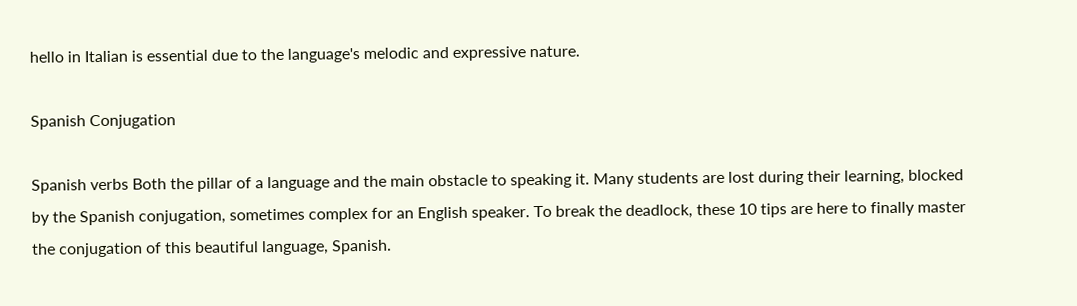hello in Italian is essential due to the language's melodic and expressive nature.

Spanish Conjugation

Spanish verbs Both the pillar of a language and the main obstacle to speaking it. Many students are lost during their learning, blocked by the Spanish conjugation, sometimes complex for an English speaker. To break the deadlock, these 10 tips are here to finally master the conjugation of this beautiful language, Spanish.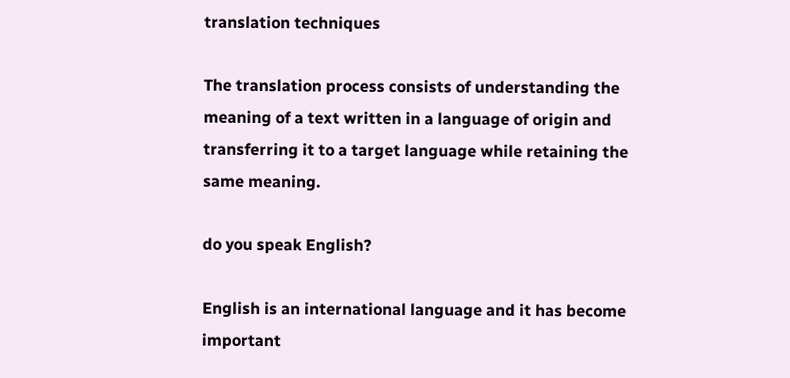translation techniques

The translation process consists of understanding the meaning of a text written in a language of origin and transferring it to a target language while retaining the same meaning.

do you speak English?

English is an international language and it has become important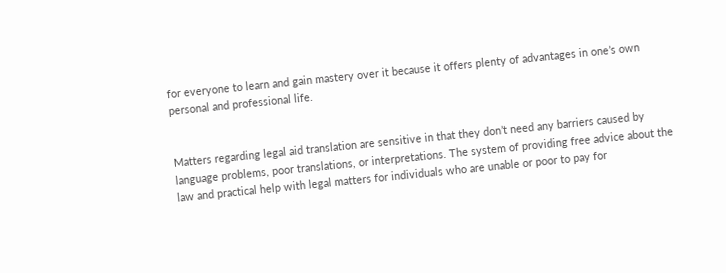for everyone to learn and gain mastery over it because it offers plenty of advantages in one’s own personal and professional life.


Matters regarding legal aid translation are sensitive in that they don’t need any barriers caused by language problems, poor translations, or interpretations. The system of providing free advice about the law and practical help with legal matters for individuals who are unable or poor to pay for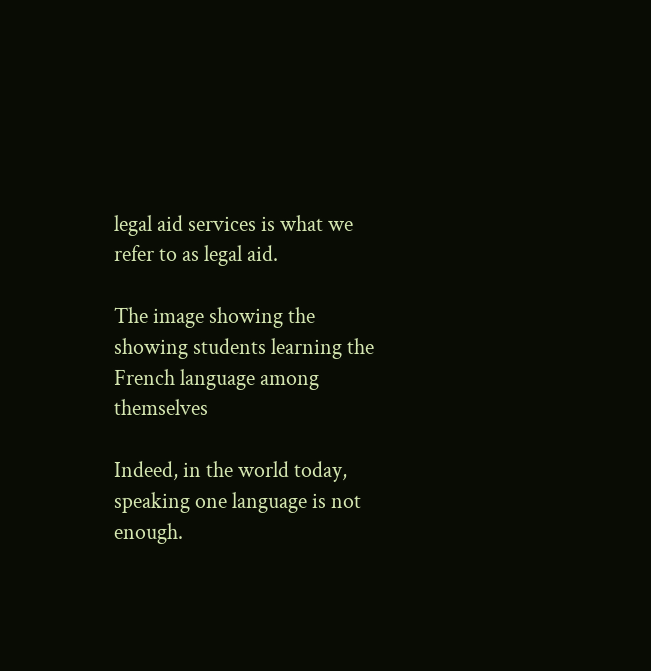legal aid services is what we refer to as legal aid.

The image showing the showing students learning the French language among themselves

Indeed, in the world today, speaking one language is not enough.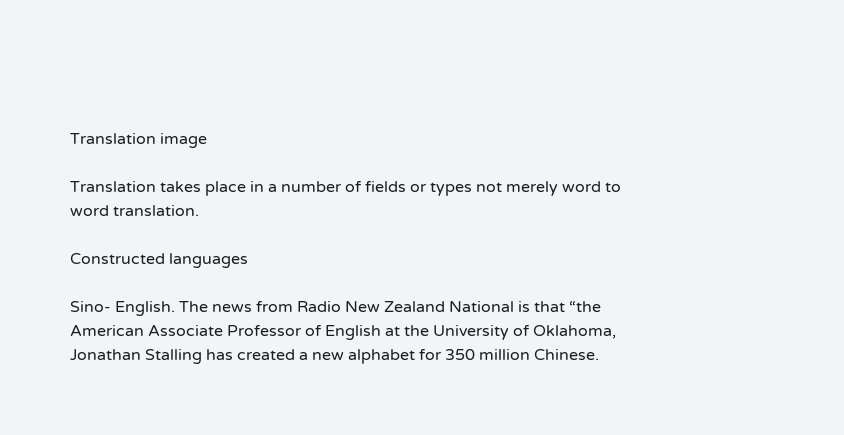Translation image

Translation takes place in a number of fields or types not merely word to word translation.

Constructed languages

Sino- English. The news from Radio New Zealand National is that “the American Associate Professor of English at the University of Oklahoma, Jonathan Stalling has created a new alphabet for 350 million Chinese.